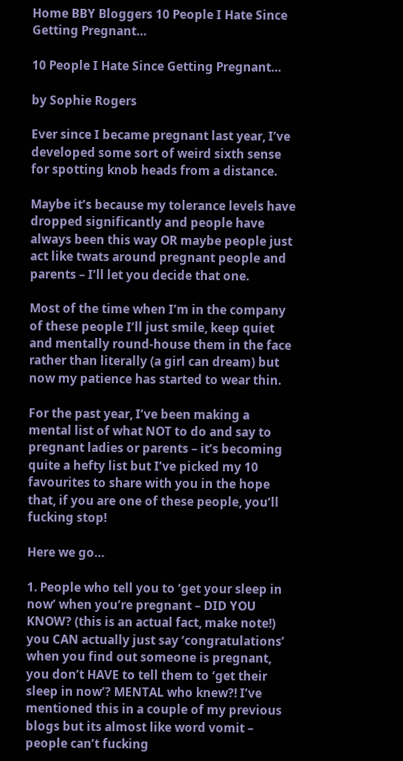Home BBY Bloggers 10 People I Hate Since Getting Pregnant…

10 People I Hate Since Getting Pregnant…

by Sophie Rogers

Ever since I became pregnant last year, I’ve developed some sort of weird sixth sense for spotting knob heads from a distance.

Maybe it’s because my tolerance levels have dropped significantly and people have always been this way OR maybe people just act like twats around pregnant people and parents – I’ll let you decide that one.

Most of the time when I’m in the company of these people I’ll just smile, keep quiet and mentally round-house them in the face rather than literally (a girl can dream) but now my patience has started to wear thin.

For the past year, I’ve been making a mental list of what NOT to do and say to pregnant ladies or parents – it’s becoming quite a hefty list but I’ve picked my 10 favourites to share with you in the hope that, if you are one of these people, you’ll fucking stop!

Here we go…

1. People who tell you to ‘get your sleep in now’ when you’re pregnant – DID YOU KNOW? (this is an actual fact, make note!) you CAN actually just say ‘congratulations’ when you find out someone is pregnant, you don’t HAVE to tell them to ‘get their sleep in now’? MENTAL who knew?! I’ve mentioned this in a couple of my previous blogs but its almost like word vomit – people can’t fucking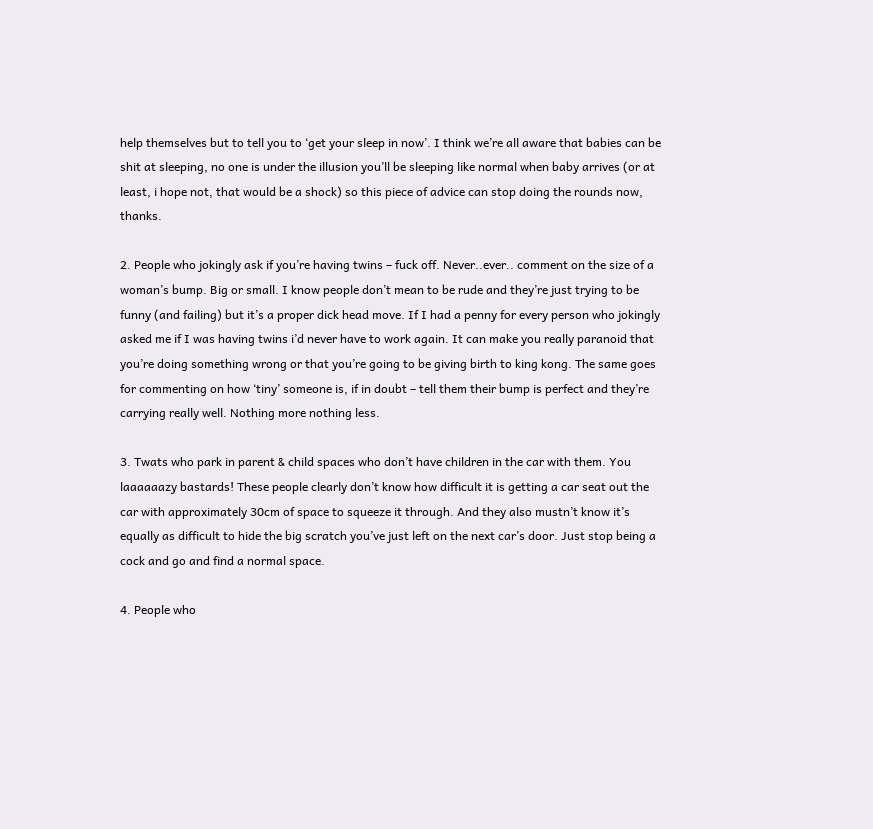help themselves but to tell you to ‘get your sleep in now’. I think we’re all aware that babies can be shit at sleeping, no one is under the illusion you’ll be sleeping like normal when baby arrives (or at least, i hope not, that would be a shock) so this piece of advice can stop doing the rounds now, thanks.

2. People who jokingly ask if you’re having twins – fuck off. Never..ever.. comment on the size of a woman’s bump. Big or small. I know people don’t mean to be rude and they’re just trying to be funny (and failing) but it’s a proper dick head move. If I had a penny for every person who jokingly asked me if I was having twins i’d never have to work again. It can make you really paranoid that you’re doing something wrong or that you’re going to be giving birth to king kong. The same goes for commenting on how ‘tiny’ someone is, if in doubt – tell them their bump is perfect and they’re carrying really well. Nothing more nothing less.

3. Twats who park in parent & child spaces who don’t have children in the car with them. You laaaaaazy bastards! These people clearly don’t know how difficult it is getting a car seat out the car with approximately 30cm of space to squeeze it through. And they also mustn’t know it’s equally as difficult to hide the big scratch you’ve just left on the next car’s door. Just stop being a cock and go and find a normal space.

4. People who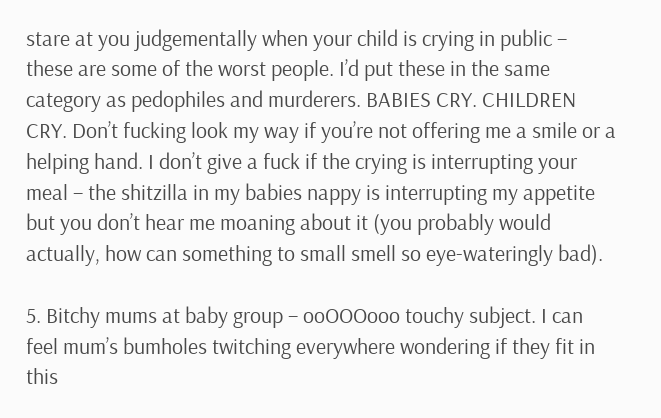stare at you judgementally when your child is crying in public – these are some of the worst people. I’d put these in the same category as pedophiles and murderers. BABIES CRY. CHILDREN CRY. Don’t fucking look my way if you’re not offering me a smile or a helping hand. I don’t give a fuck if the crying is interrupting your meal – the shitzilla in my babies nappy is interrupting my appetite but you don’t hear me moaning about it (you probably would actually, how can something to small smell so eye-wateringly bad).

5. Bitchy mums at baby group – ooOOOooo touchy subject. I can feel mum’s bumholes twitching everywhere wondering if they fit in this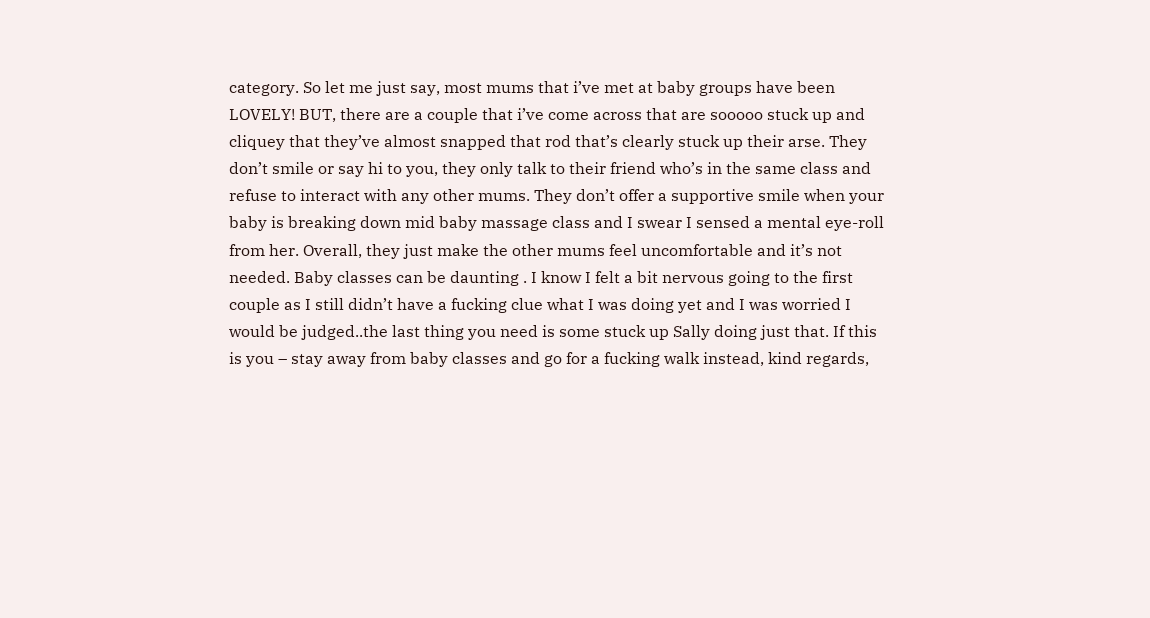category. So let me just say, most mums that i’ve met at baby groups have been LOVELY! BUT, there are a couple that i’ve come across that are sooooo stuck up and cliquey that they’ve almost snapped that rod that’s clearly stuck up their arse. They don’t smile or say hi to you, they only talk to their friend who’s in the same class and refuse to interact with any other mums. They don’t offer a supportive smile when your baby is breaking down mid baby massage class and I swear I sensed a mental eye-roll from her. Overall, they just make the other mums feel uncomfortable and it’s not needed. Baby classes can be daunting . I know I felt a bit nervous going to the first couple as I still didn’t have a fucking clue what I was doing yet and I was worried I would be judged..the last thing you need is some stuck up Sally doing just that. If this is you – stay away from baby classes and go for a fucking walk instead, kind regards,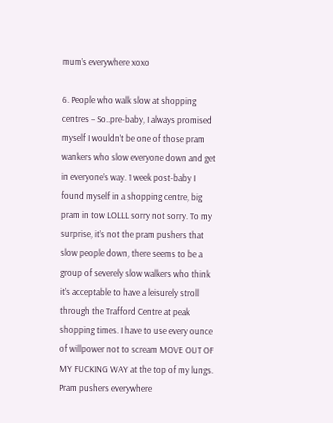mum’s everywhere xoxo

6. People who walk slow at shopping centres – So..pre-baby, I always promised myself I wouldn’t be one of those pram wankers who slow everyone down and get in everyone’s way. 1 week post-baby I found myself in a shopping centre, big pram in tow LOLLL sorry not sorry. To my surprise, it’s not the pram pushers that slow people down, there seems to be a group of severely slow walkers who think it’s acceptable to have a leisurely stroll through the Trafford Centre at peak shopping times. I have to use every ounce of willpower not to scream MOVE OUT OF MY FUCKING WAY at the top of my lungs. Pram pushers everywhere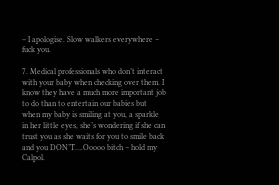– I apologise. Slow walkers everywhere – fuck you.

7. Medical professionals who don’t interact with your baby when checking over them. I know they have a much more important job to do than to entertain our babies but when my baby is smiling at you, a sparkle in her little eyes, she’s wondering if she can trust you as she waits for you to smile back and you DON’T….Ooooo bitch – hold my Calpol.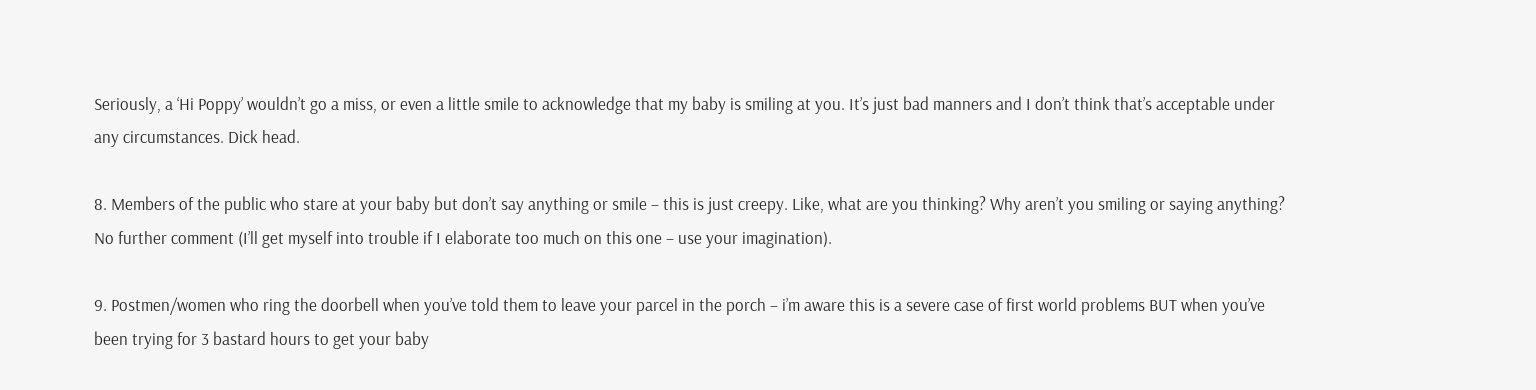Seriously, a ‘Hi Poppy’ wouldn’t go a miss, or even a little smile to acknowledge that my baby is smiling at you. It’s just bad manners and I don’t think that’s acceptable under any circumstances. Dick head.

8. Members of the public who stare at your baby but don’t say anything or smile – this is just creepy. Like, what are you thinking? Why aren’t you smiling or saying anything? No further comment (I’ll get myself into trouble if I elaborate too much on this one – use your imagination).

9. Postmen/women who ring the doorbell when you’ve told them to leave your parcel in the porch – i’m aware this is a severe case of first world problems BUT when you’ve been trying for 3 bastard hours to get your baby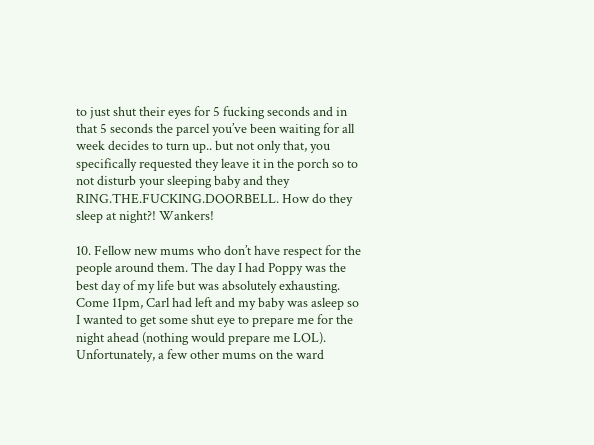to just shut their eyes for 5 fucking seconds and in that 5 seconds the parcel you’ve been waiting for all week decides to turn up.. but not only that, you specifically requested they leave it in the porch so to not disturb your sleeping baby and they RING.THE.FUCKING.DOORBELL. How do they sleep at night?! Wankers!

10. Fellow new mums who don’t have respect for the people around them. The day I had Poppy was the best day of my life but was absolutely exhausting. Come 11pm, Carl had left and my baby was asleep so I wanted to get some shut eye to prepare me for the night ahead (nothing would prepare me LOL). Unfortunately, a few other mums on the ward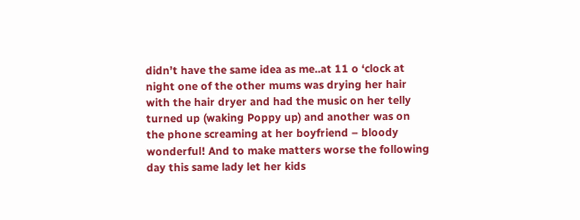didn’t have the same idea as me..at 11 o ‘clock at night one of the other mums was drying her hair with the hair dryer and had the music on her telly turned up (waking Poppy up) and another was on the phone screaming at her boyfriend – bloody wonderful! And to make matters worse the following day this same lady let her kids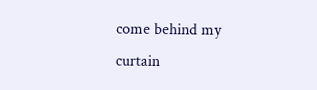come behind my curtain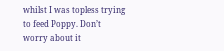whilst I was topless trying to feed Poppy. Don’t worry about it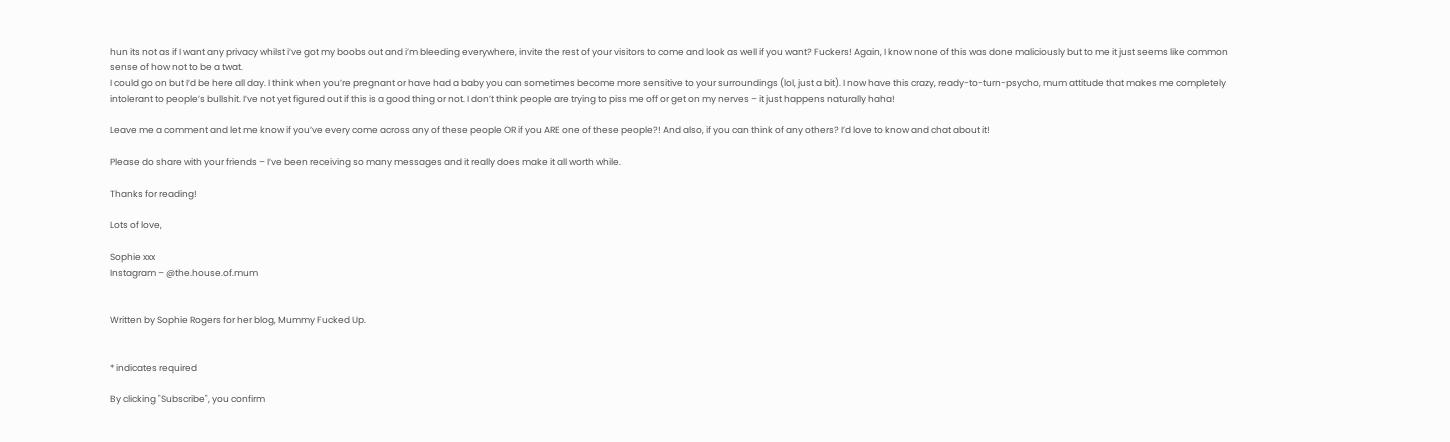hun its not as if I want any privacy whilst i’ve got my boobs out and i’m bleeding everywhere, invite the rest of your visitors to come and look as well if you want? Fuckers! Again, I know none of this was done maliciously but to me it just seems like common sense of how not to be a twat.
I could go on but I’d be here all day. I think when you’re pregnant or have had a baby you can sometimes become more sensitive to your surroundings (lol, just a bit). I now have this crazy, ready-to-turn-psycho, mum attitude that makes me completely intolerant to people’s bullshit. I’ve not yet figured out if this is a good thing or not. I don’t think people are trying to piss me off or get on my nerves – it just happens naturally haha!

Leave me a comment and let me know if you’ve every come across any of these people OR if you ARE one of these people?! And also, if you can think of any others? I’d love to know and chat about it!

Please do share with your friends – I’ve been receiving so many messages and it really does make it all worth while.

Thanks for reading!

Lots of love,

Sophie xxx
Instagram – @the.house.of.mum


Written by Sophie Rogers for her blog, Mummy Fucked Up.


* indicates required

By clicking "Subscribe", you confirm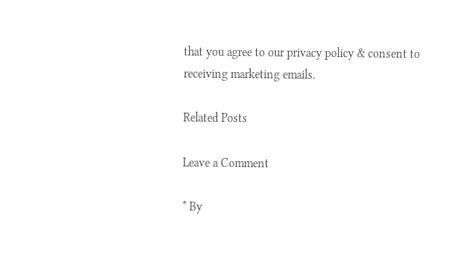that you agree to our privacy policy & consent to receiving marketing emails.

Related Posts

Leave a Comment

* By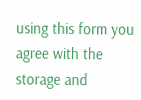using this form you agree with the storage and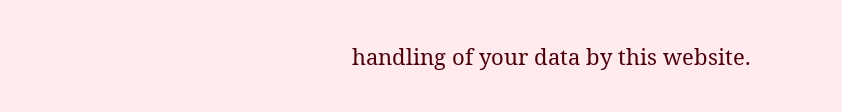handling of your data by this website.